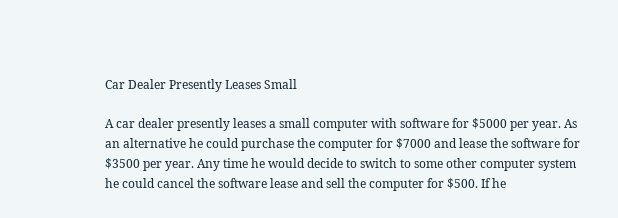Car Dealer Presently Leases Small

A car dealer presently leases a small computer with software for $5000 per year. As an alternative he could purchase the computer for $7000 and lease the software for $3500 per year. Any time he would decide to switch to some other computer system he could cancel the software lease and sell the computer for $500. If he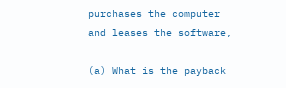purchases the computer and leases the software,

(a) What is the payback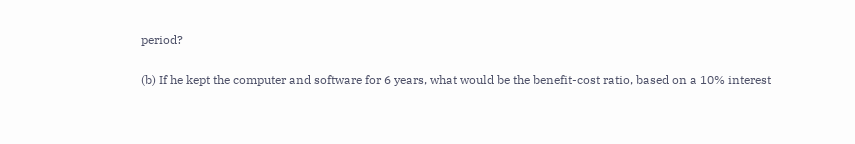period?

(b) If he kept the computer and software for 6 years, what would be the benefit-cost ratio, based on a 10% interest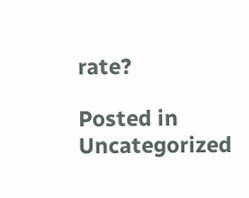rate?

Posted in Uncategorized